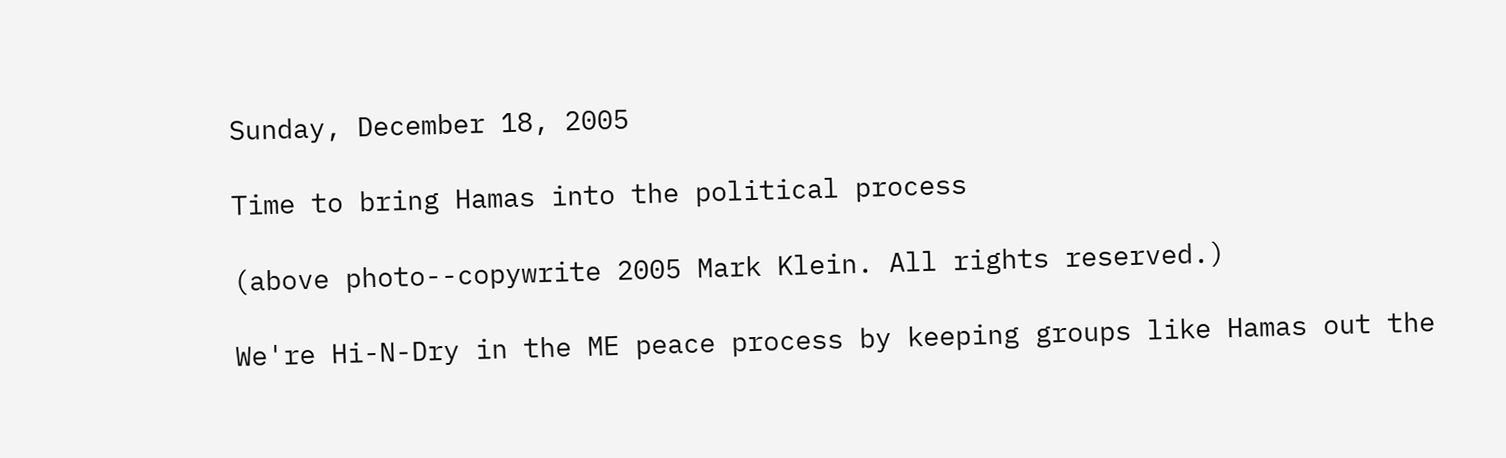Sunday, December 18, 2005

Time to bring Hamas into the political process

(above photo--copywrite 2005 Mark Klein. All rights reserved.)

We're Hi-N-Dry in the ME peace process by keeping groups like Hamas out the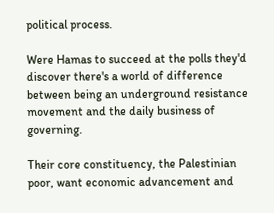political process.

Were Hamas to succeed at the polls they'd discover there's a world of difference between being an underground resistance movement and the daily business of governing.

Their core constituency, the Palestinian poor, want economic advancement and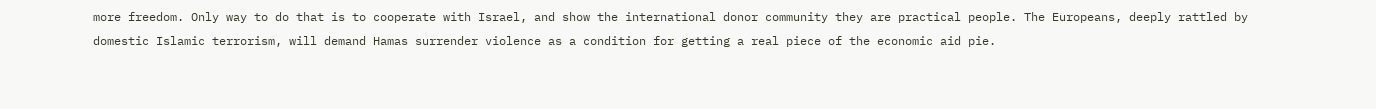more freedom. Only way to do that is to cooperate with Israel, and show the international donor community they are practical people. The Europeans, deeply rattled by domestic Islamic terrorism, will demand Hamas surrender violence as a condition for getting a real piece of the economic aid pie.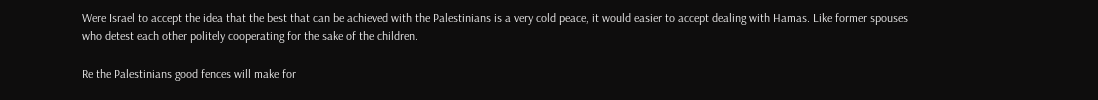Were Israel to accept the idea that the best that can be achieved with the Palestinians is a very cold peace, it would easier to accept dealing with Hamas. Like former spouses who detest each other politely cooperating for the sake of the children.

Re the Palestinians good fences will make for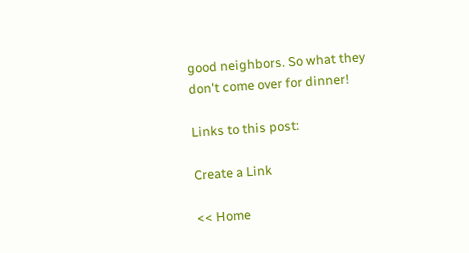good neighbors. So what they don't come over for dinner!

Links to this post:

Create a Link

<< Home